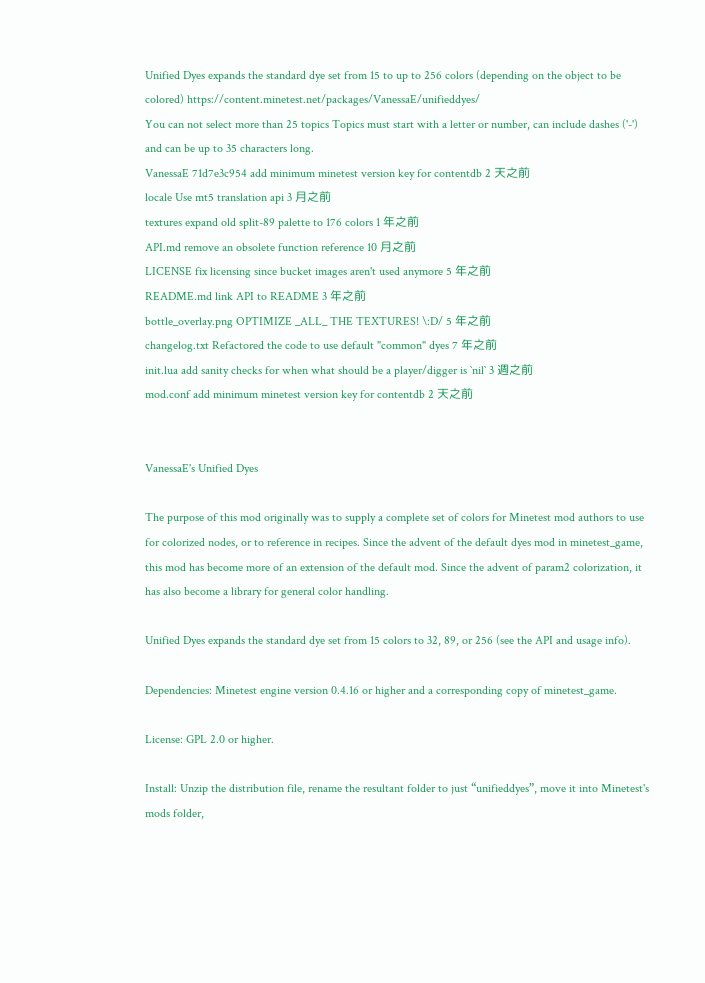Unified Dyes expands the standard dye set from 15 to up to 256 colors (depending on the object to be colored) https://content.minetest.net/packages/VanessaE/unifieddyes/
You can not select more than 25 topics Topics must start with a letter or number, can include dashes ('-') and can be up to 35 characters long.
VanessaE 71d7e3c954 add minimum minetest version key for contentdb 2 天之前
locale Use mt5 translation api 3 月之前
textures expand old split-89 palette to 176 colors 1 年之前
API.md remove an obsolete function reference 10 月之前
LICENSE fix licensing since bucket images aren't used anymore 5 年之前
README.md link API to README 3 年之前
bottle_overlay.png OPTIMIZE _ALL_ THE TEXTURES! \:D/ 5 年之前
changelog.txt Refactored the code to use default "common" dyes 7 年之前
init.lua add sanity checks for when what should be a player/digger is `nil` 3 週之前
mod.conf add minimum minetest version key for contentdb 2 天之前


VanessaE's Unified Dyes

The purpose of this mod originally was to supply a complete set of colors for Minetest mod authors to use for colorized nodes, or to reference in recipes. Since the advent of the default dyes mod in minetest_game, this mod has become more of an extension of the default mod. Since the advent of param2 colorization, it has also become a library for general color handling.

Unified Dyes expands the standard dye set from 15 colors to 32, 89, or 256 (see the API and usage info).

Dependencies: Minetest engine version 0.4.16 or higher and a corresponding copy of minetest_game.

License: GPL 2.0 or higher.

Install: Unzip the distribution file, rename the resultant folder to just “unifieddyes”, move it into Minetest's mods folder,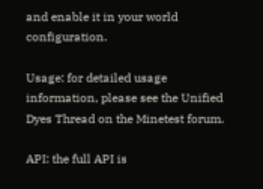and enable it in your world configuration.

Usage: for detailed usage information, please see the Unified Dyes Thread on the Minetest forum.

API: the full API is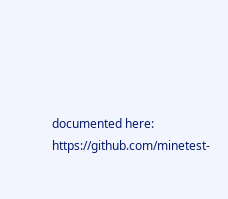documented here: https://github.com/minetest-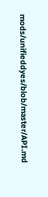mods/unifieddyes/blob/master/API.md